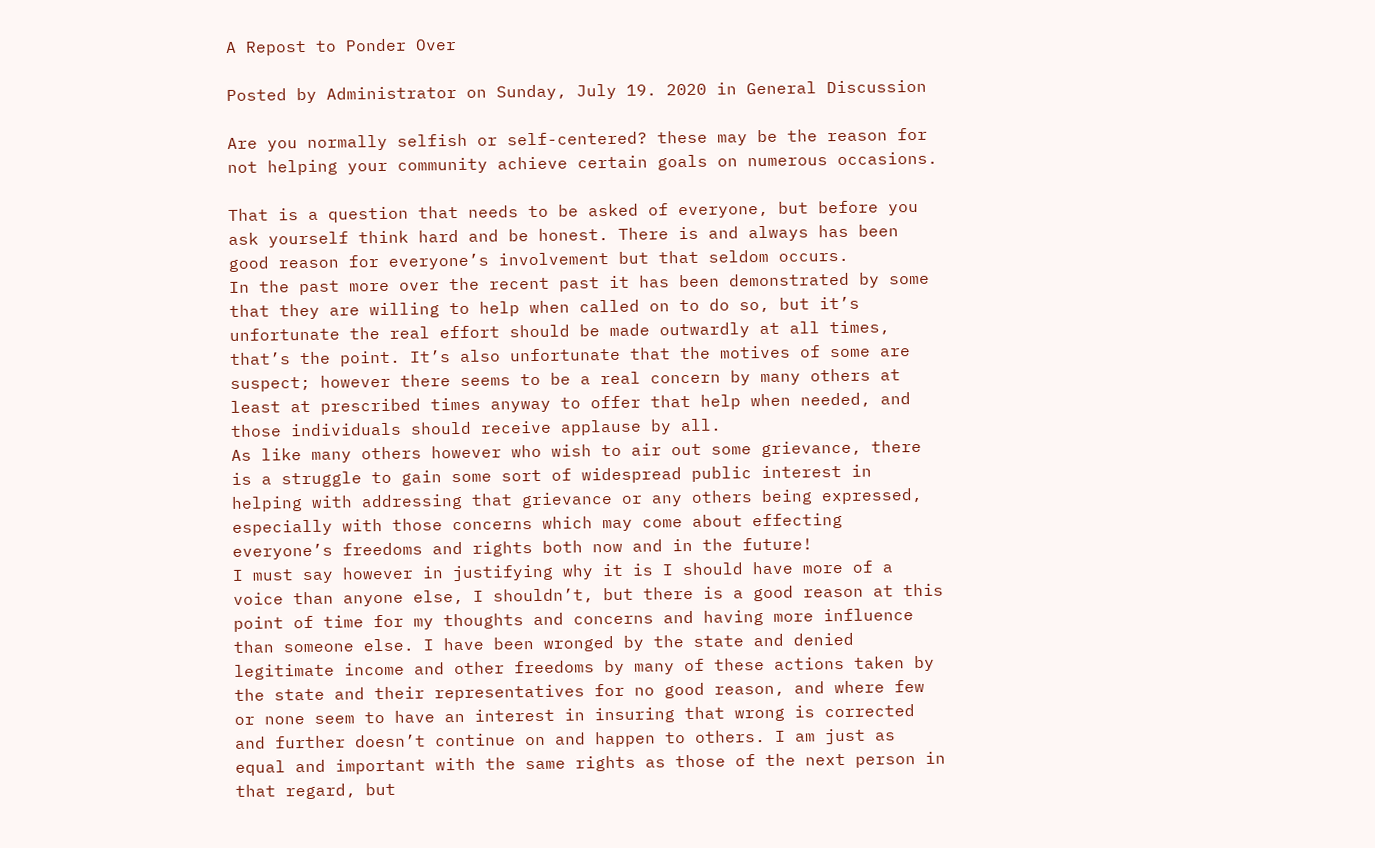A Repost to Ponder Over

Posted by Administrator on Sunday, July 19. 2020 in General Discussion

Are you normally selfish or self-centered? these may be the reason for not helping your community achieve certain goals on numerous occasions.

That is a question that needs to be asked of everyone, but before you ask yourself think hard and be honest. There is and always has been good reason for everyone’s involvement but that seldom occurs.
In the past more over the recent past it has been demonstrated by some that they are willing to help when called on to do so, but it’s unfortunate the real effort should be made outwardly at all times, that’s the point. It’s also unfortunate that the motives of some are suspect; however there seems to be a real concern by many others at least at prescribed times anyway to offer that help when needed, and those individuals should receive applause by all.
As like many others however who wish to air out some grievance, there is a struggle to gain some sort of widespread public interest in helping with addressing that grievance or any others being expressed, especially with those concerns which may come about effecting everyone’s freedoms and rights both now and in the future!
I must say however in justifying why it is I should have more of a voice than anyone else, I shouldn’t, but there is a good reason at this point of time for my thoughts and concerns and having more influence than someone else. I have been wronged by the state and denied legitimate income and other freedoms by many of these actions taken by the state and their representatives for no good reason, and where few or none seem to have an interest in insuring that wrong is corrected and further doesn’t continue on and happen to others. I am just as equal and important with the same rights as those of the next person in that regard, but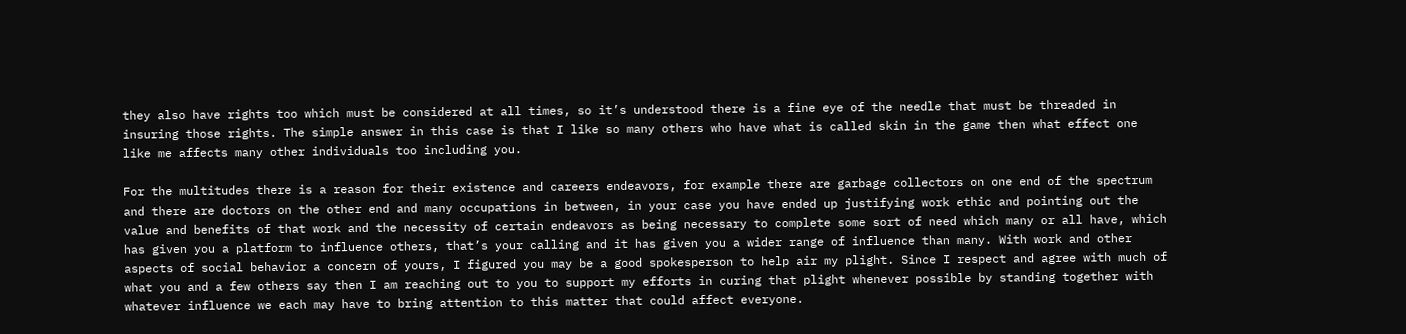they also have rights too which must be considered at all times, so it’s understood there is a fine eye of the needle that must be threaded in insuring those rights. The simple answer in this case is that I like so many others who have what is called skin in the game then what effect one like me affects many other individuals too including you.

For the multitudes there is a reason for their existence and careers endeavors, for example there are garbage collectors on one end of the spectrum and there are doctors on the other end and many occupations in between, in your case you have ended up justifying work ethic and pointing out the value and benefits of that work and the necessity of certain endeavors as being necessary to complete some sort of need which many or all have, which has given you a platform to influence others, that’s your calling and it has given you a wider range of influence than many. With work and other aspects of social behavior a concern of yours, I figured you may be a good spokesperson to help air my plight. Since I respect and agree with much of what you and a few others say then I am reaching out to you to support my efforts in curing that plight whenever possible by standing together with whatever influence we each may have to bring attention to this matter that could affect everyone.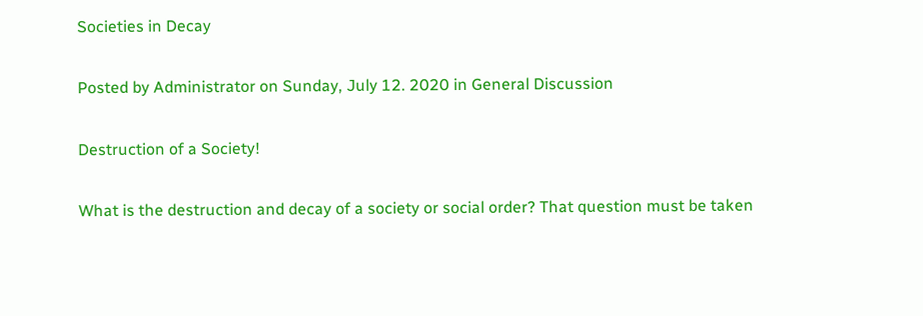Societies in Decay

Posted by Administrator on Sunday, July 12. 2020 in General Discussion

Destruction of a Society!

What is the destruction and decay of a society or social order? That question must be taken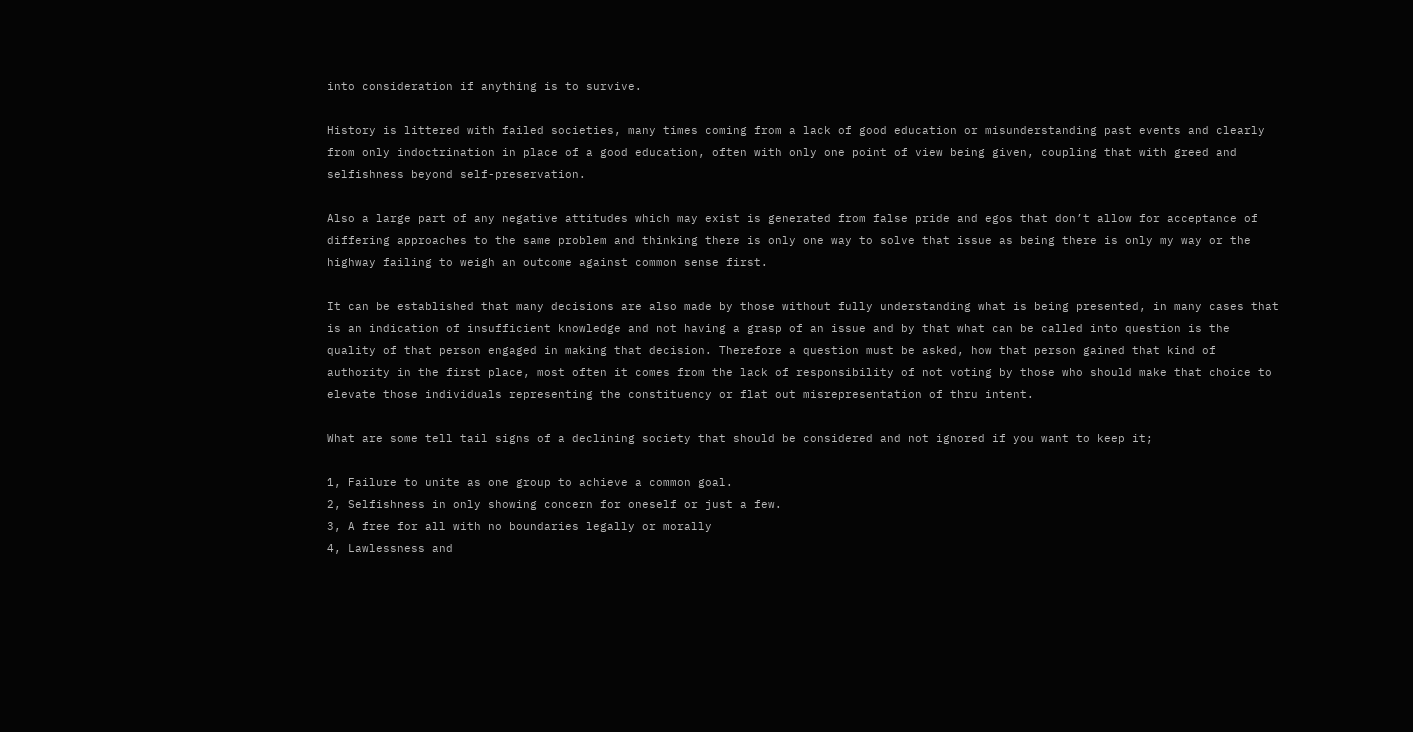into consideration if anything is to survive.

History is littered with failed societies, many times coming from a lack of good education or misunderstanding past events and clearly from only indoctrination in place of a good education, often with only one point of view being given, coupling that with greed and selfishness beyond self-preservation.

Also a large part of any negative attitudes which may exist is generated from false pride and egos that don’t allow for acceptance of differing approaches to the same problem and thinking there is only one way to solve that issue as being there is only my way or the highway failing to weigh an outcome against common sense first.

It can be established that many decisions are also made by those without fully understanding what is being presented, in many cases that is an indication of insufficient knowledge and not having a grasp of an issue and by that what can be called into question is the quality of that person engaged in making that decision. Therefore a question must be asked, how that person gained that kind of authority in the first place, most often it comes from the lack of responsibility of not voting by those who should make that choice to elevate those individuals representing the constituency or flat out misrepresentation of thru intent.

What are some tell tail signs of a declining society that should be considered and not ignored if you want to keep it;

1, Failure to unite as one group to achieve a common goal.
2, Selfishness in only showing concern for oneself or just a few.
3, A free for all with no boundaries legally or morally
4, Lawlessness and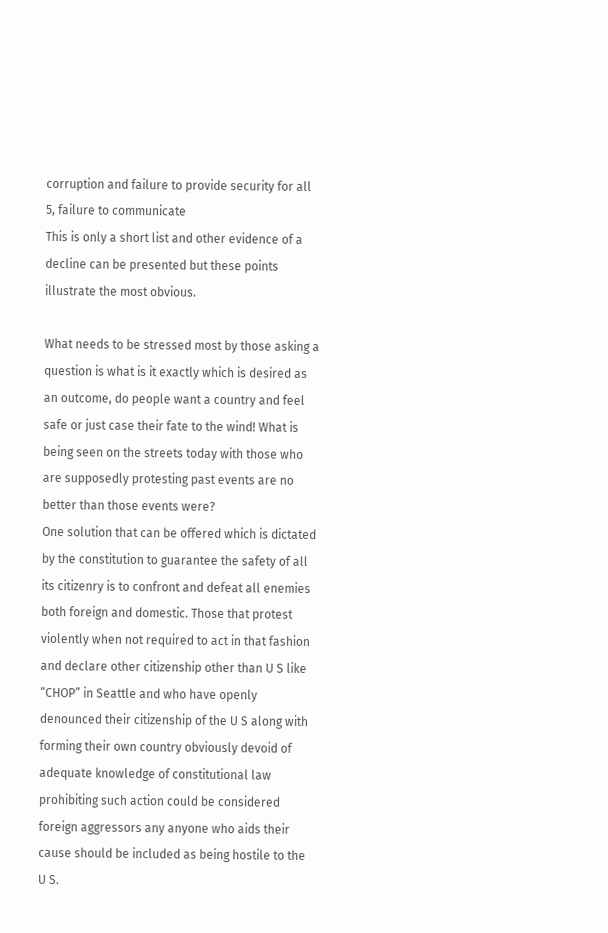corruption and failure to provide security for all
5, failure to communicate
This is only a short list and other evidence of a decline can be presented but these points illustrate the most obvious.

What needs to be stressed most by those asking a question is what is it exactly which is desired as an outcome, do people want a country and feel safe or just case their fate to the wind! What is being seen on the streets today with those who are supposedly protesting past events are no better than those events were?
One solution that can be offered which is dictated by the constitution to guarantee the safety of all its citizenry is to confront and defeat all enemies both foreign and domestic. Those that protest violently when not required to act in that fashion and declare other citizenship other than U S like “CHOP” in Seattle and who have openly denounced their citizenship of the U S along with forming their own country obviously devoid of adequate knowledge of constitutional law prohibiting such action could be considered foreign aggressors any anyone who aids their cause should be included as being hostile to the U S.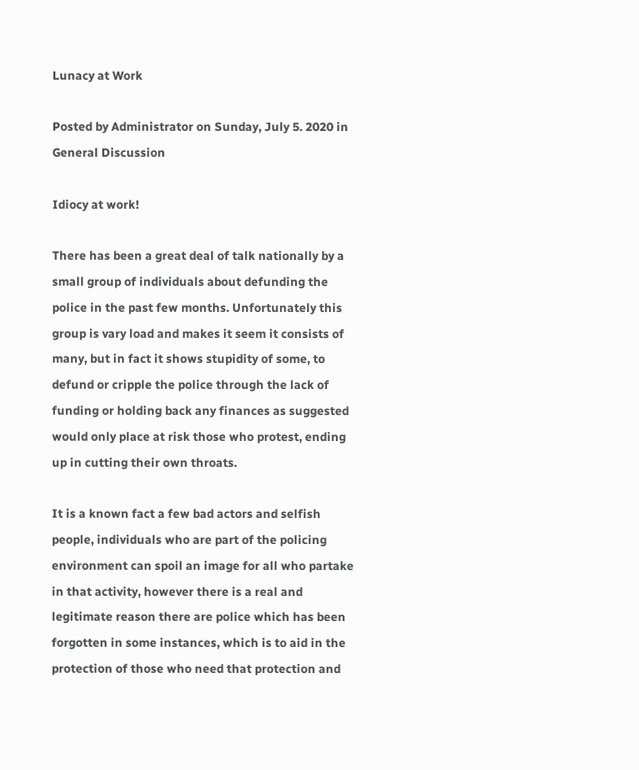Lunacy at Work

Posted by Administrator on Sunday, July 5. 2020 in General Discussion

Idiocy at work!

There has been a great deal of talk nationally by a small group of individuals about defunding the police in the past few months. Unfortunately this group is vary load and makes it seem it consists of many, but in fact it shows stupidity of some, to defund or cripple the police through the lack of funding or holding back any finances as suggested would only place at risk those who protest, ending up in cutting their own throats.

It is a known fact a few bad actors and selfish people, individuals who are part of the policing environment can spoil an image for all who partake in that activity, however there is a real and legitimate reason there are police which has been forgotten in some instances, which is to aid in the protection of those who need that protection and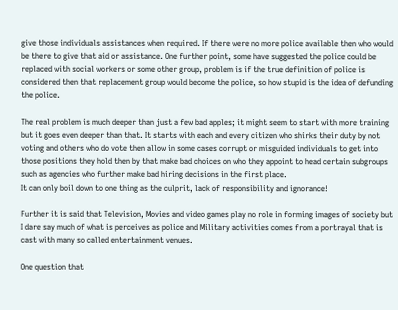give those individuals assistances when required. If there were no more police available then who would be there to give that aid or assistance. One further point, some have suggested the police could be replaced with social workers or some other group, problem is if the true definition of police is considered then that replacement group would become the police, so how stupid is the idea of defunding the police.

The real problem is much deeper than just a few bad apples; it might seem to start with more training but it goes even deeper than that. It starts with each and every citizen who shirks their duty by not voting and others who do vote then allow in some cases corrupt or misguided individuals to get into those positions they hold then by that make bad choices on who they appoint to head certain subgroups such as agencies who further make bad hiring decisions in the first place.
It can only boil down to one thing as the culprit, lack of responsibility and ignorance!

Further it is said that Television, Movies and video games play no role in forming images of society but I dare say much of what is perceives as police and Military activities comes from a portrayal that is cast with many so called entertainment venues.

One question that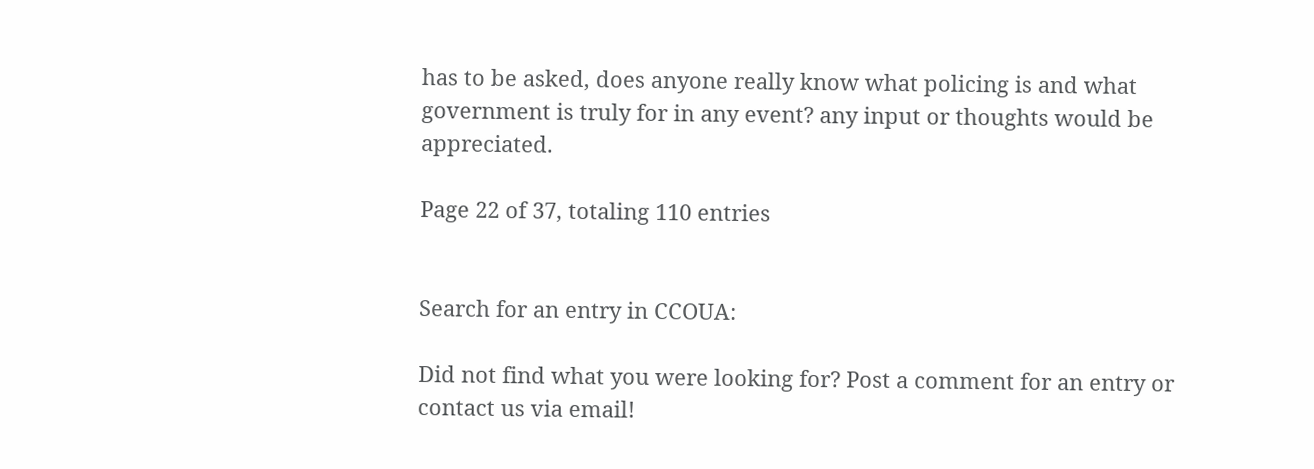has to be asked, does anyone really know what policing is and what government is truly for in any event? any input or thoughts would be appreciated.

Page 22 of 37, totaling 110 entries


Search for an entry in CCOUA:

Did not find what you were looking for? Post a comment for an entry or contact us via email!